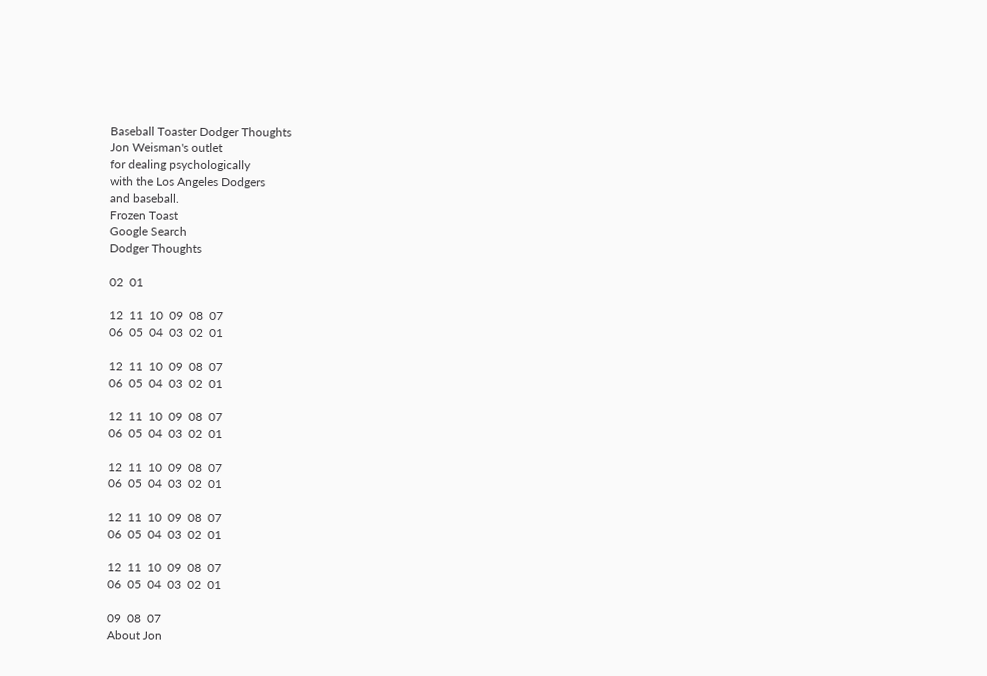Baseball Toaster Dodger Thoughts
Jon Weisman's outlet
for dealing psychologically
with the Los Angeles Dodgers
and baseball.
Frozen Toast
Google Search
Dodger Thoughts

02  01

12  11  10  09  08  07
06  05  04  03  02  01

12  11  10  09  08  07
06  05  04  03  02  01

12  11  10  09  08  07
06  05  04  03  02  01

12  11  10  09  08  07
06  05  04  03  02  01

12  11  10  09  08  07
06  05  04  03  02  01

12  11  10  09  08  07
06  05  04  03  02  01

09  08  07
About Jon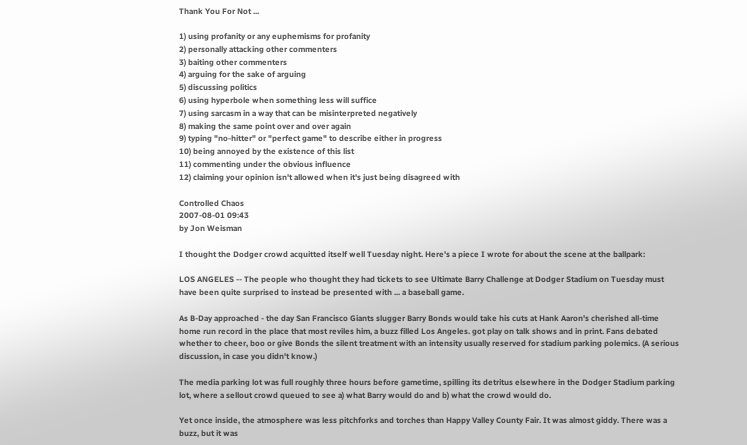Thank You For Not ...

1) using profanity or any euphemisms for profanity
2) personally attacking other commenters
3) baiting other commenters
4) arguing for the sake of arguing
5) discussing politics
6) using hyperbole when something less will suffice
7) using sarcasm in a way that can be misinterpreted negatively
8) making the same point over and over again
9) typing "no-hitter" or "perfect game" to describe either in progress
10) being annoyed by the existence of this list
11) commenting under the obvious influence
12) claiming your opinion isn't allowed when it's just being disagreed with

Controlled Chaos
2007-08-01 09:43
by Jon Weisman

I thought the Dodger crowd acquitted itself well Tuesday night. Here's a piece I wrote for about the scene at the ballpark:

LOS ANGELES -- The people who thought they had tickets to see Ultimate Barry Challenge at Dodger Stadium on Tuesday must have been quite surprised to instead be presented with ... a baseball game.

As B-Day approached - the day San Francisco Giants slugger Barry Bonds would take his cuts at Hank Aaron's cherished all-time home run record in the place that most reviles him, a buzz filled Los Angeles. got play on talk shows and in print. Fans debated whether to cheer, boo or give Bonds the silent treatment with an intensity usually reserved for stadium parking polemics. (A serious discussion, in case you didn't know.)

The media parking lot was full roughly three hours before gametime, spilling its detritus elsewhere in the Dodger Stadium parking lot, where a sellout crowd queued to see a) what Barry would do and b) what the crowd would do.

Yet once inside, the atmosphere was less pitchforks and torches than Happy Valley County Fair. It was almost giddy. There was a buzz, but it was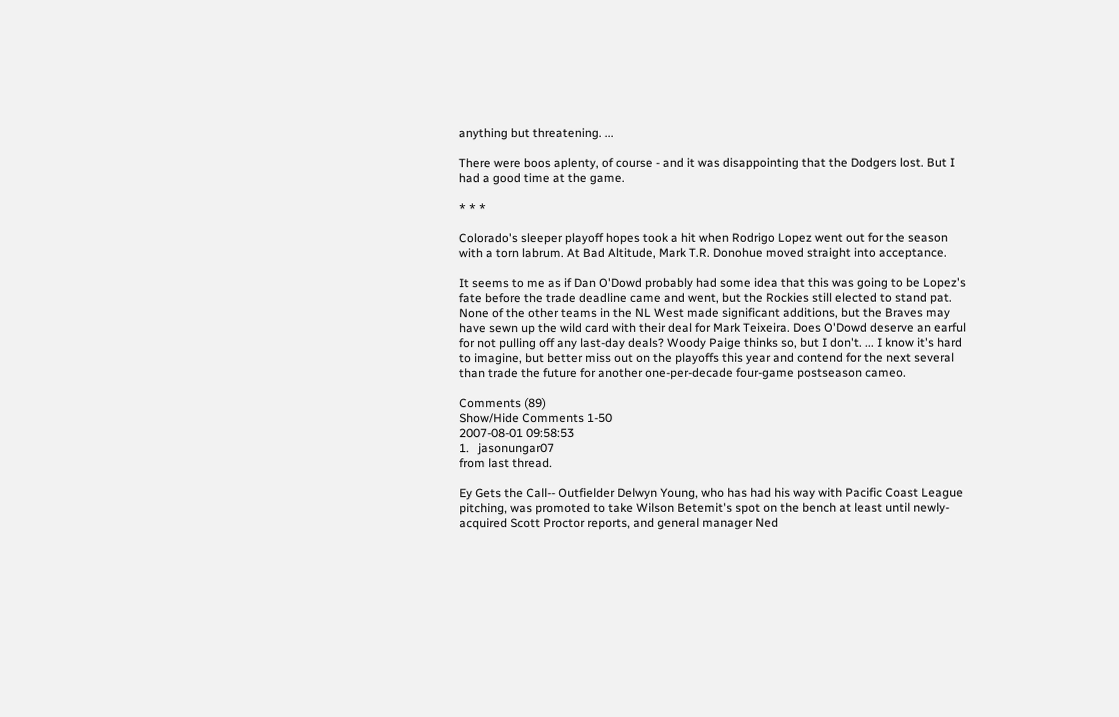anything but threatening. ...

There were boos aplenty, of course - and it was disappointing that the Dodgers lost. But I had a good time at the game.

* * *

Colorado's sleeper playoff hopes took a hit when Rodrigo Lopez went out for the season with a torn labrum. At Bad Altitude, Mark T.R. Donohue moved straight into acceptance.

It seems to me as if Dan O'Dowd probably had some idea that this was going to be Lopez's fate before the trade deadline came and went, but the Rockies still elected to stand pat. None of the other teams in the NL West made significant additions, but the Braves may have sewn up the wild card with their deal for Mark Teixeira. Does O'Dowd deserve an earful for not pulling off any last-day deals? Woody Paige thinks so, but I don't. ... I know it's hard to imagine, but better miss out on the playoffs this year and contend for the next several than trade the future for another one-per-decade four-game postseason cameo.

Comments (89)
Show/Hide Comments 1-50
2007-08-01 09:58:53
1.   jasonungar07
from last thread.

Ey Gets the Call-- Outfielder Delwyn Young, who has had his way with Pacific Coast League pitching, was promoted to take Wilson Betemit's spot on the bench at least until newly-acquired Scott Proctor reports, and general manager Ned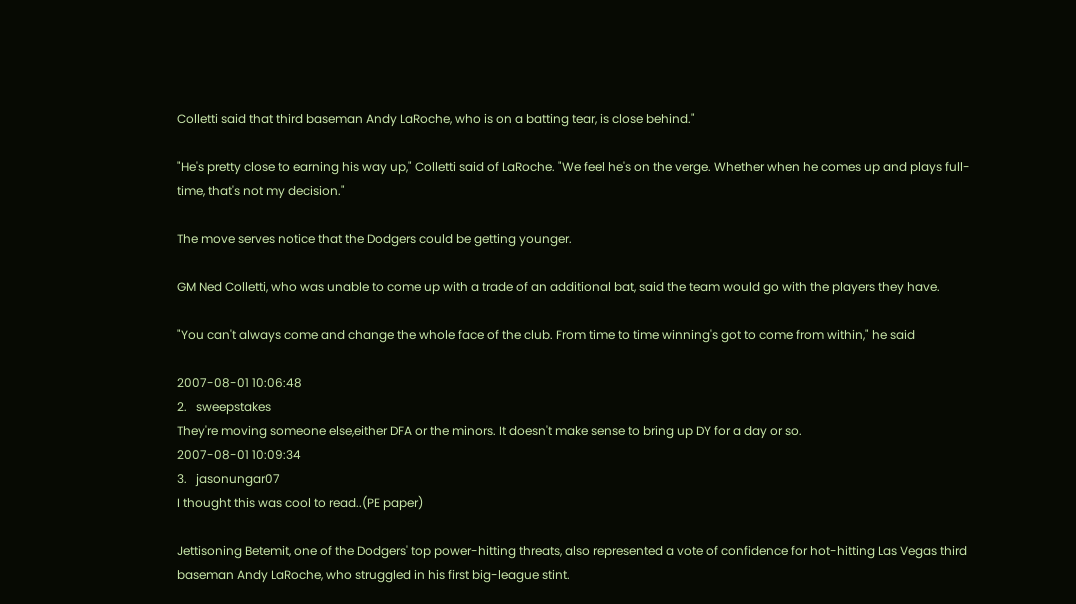Colletti said that third baseman Andy LaRoche, who is on a batting tear, is close behind."

"He's pretty close to earning his way up," Colletti said of LaRoche. "We feel he's on the verge. Whether when he comes up and plays full-time, that's not my decision."

The move serves notice that the Dodgers could be getting younger.

GM Ned Colletti, who was unable to come up with a trade of an additional bat, said the team would go with the players they have.

"You can't always come and change the whole face of the club. From time to time winning's got to come from within," he said

2007-08-01 10:06:48
2.   sweepstakes
They're moving someone else,either DFA or the minors. It doesn't make sense to bring up DY for a day or so.
2007-08-01 10:09:34
3.   jasonungar07
I thought this was cool to read..(PE paper)

Jettisoning Betemit, one of the Dodgers' top power-hitting threats, also represented a vote of confidence for hot-hitting Las Vegas third baseman Andy LaRoche, who struggled in his first big-league stint.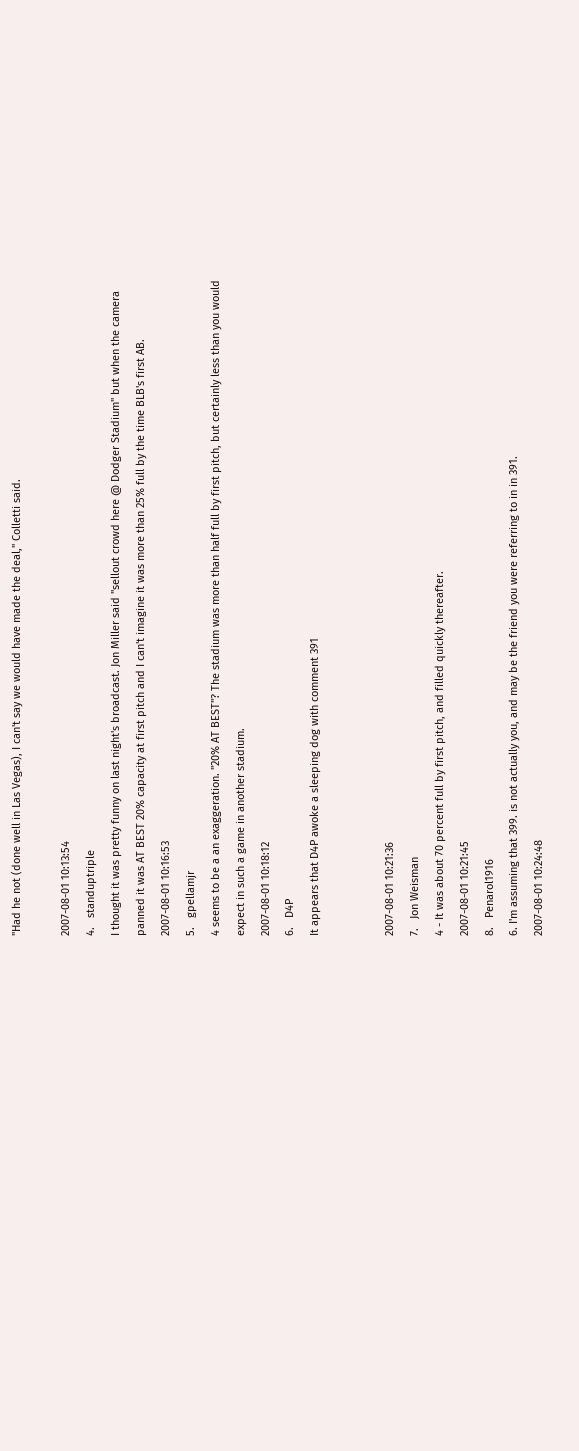"Had he not (done well in Las Vegas), I can't say we would have made the deal," Colletti said.

2007-08-01 10:13:54
4.   standuptriple
I thought it was pretty funny on last night's broadcast. Jon Miller said "sellout crowd here @ Dodger Stadium" but when the camera panned it was AT BEST 20% capacity at first pitch and I can't imagine it was more than 25% full by the time BLB's first AB.
2007-08-01 10:16:53
5.   gpellamjr
4 seems to be a an exaggeration. "20% AT BEST"? The stadium was more than half full by first pitch, but certainly less than you would expect in such a game in another stadium.
2007-08-01 10:18:12
6.   D4P
It appears that D4P awoke a sleeping dog with comment 391


2007-08-01 10:21:36
7.   Jon Weisman
4 - It was about 70 percent full by first pitch, and filled quickly thereafter.
2007-08-01 10:21:45
8.   Penarol1916
6. I'm assuming that 399. is not actually you, and may be the friend you were referring to in in 391.
2007-08-01 10:24:48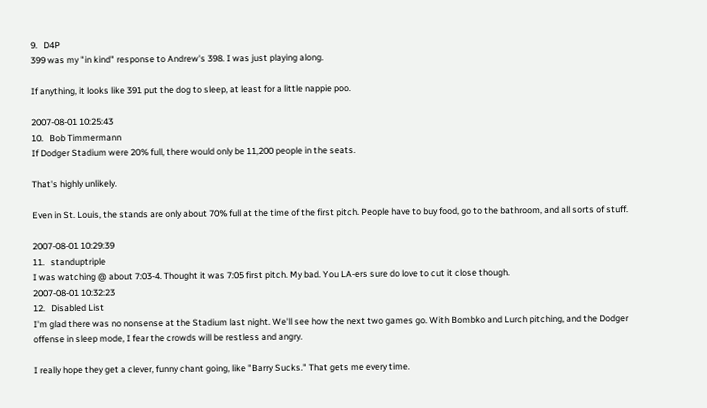9.   D4P
399 was my "in kind" response to Andrew's 398. I was just playing along.

If anything, it looks like 391 put the dog to sleep, at least for a little nappie poo.

2007-08-01 10:25:43
10.   Bob Timmermann
If Dodger Stadium were 20% full, there would only be 11,200 people in the seats.

That's highly unlikely.

Even in St. Louis, the stands are only about 70% full at the time of the first pitch. People have to buy food, go to the bathroom, and all sorts of stuff.

2007-08-01 10:29:39
11.   standuptriple
I was watching @ about 7:03-4. Thought it was 7:05 first pitch. My bad. You LA-ers sure do love to cut it close though.
2007-08-01 10:32:23
12.   Disabled List
I'm glad there was no nonsense at the Stadium last night. We'll see how the next two games go. With Bombko and Lurch pitching, and the Dodger offense in sleep mode, I fear the crowds will be restless and angry.

I really hope they get a clever, funny chant going, like "Barry Sucks." That gets me every time.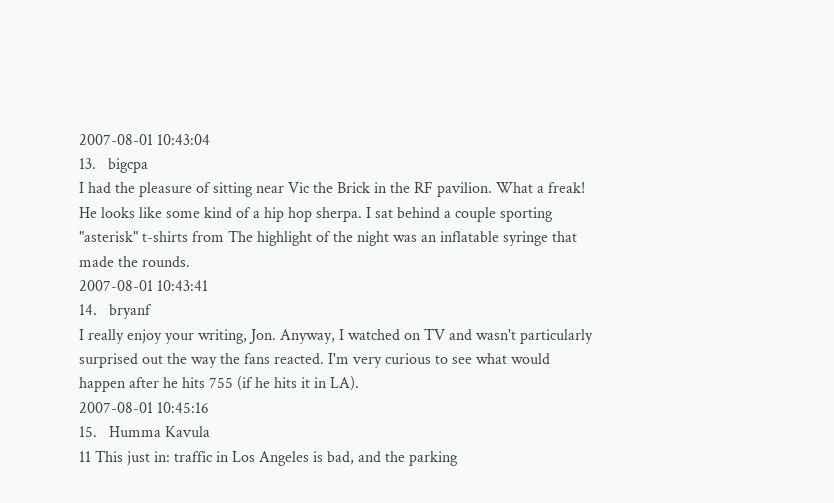2007-08-01 10:43:04
13.   bigcpa
I had the pleasure of sitting near Vic the Brick in the RF pavilion. What a freak! He looks like some kind of a hip hop sherpa. I sat behind a couple sporting "asterisk" t-shirts from The highlight of the night was an inflatable syringe that made the rounds.
2007-08-01 10:43:41
14.   bryanf
I really enjoy your writing, Jon. Anyway, I watched on TV and wasn't particularly surprised out the way the fans reacted. I'm very curious to see what would happen after he hits 755 (if he hits it in LA).
2007-08-01 10:45:16
15.   Humma Kavula
11 This just in: traffic in Los Angeles is bad, and the parking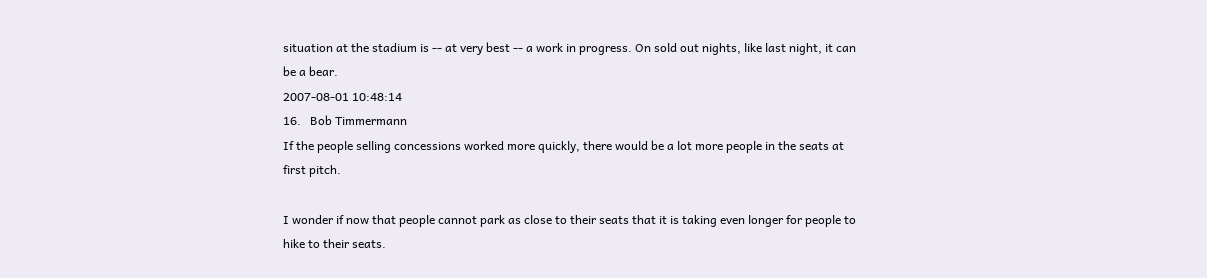situation at the stadium is -- at very best -- a work in progress. On sold out nights, like last night, it can be a bear.
2007-08-01 10:48:14
16.   Bob Timmermann
If the people selling concessions worked more quickly, there would be a lot more people in the seats at first pitch.

I wonder if now that people cannot park as close to their seats that it is taking even longer for people to hike to their seats.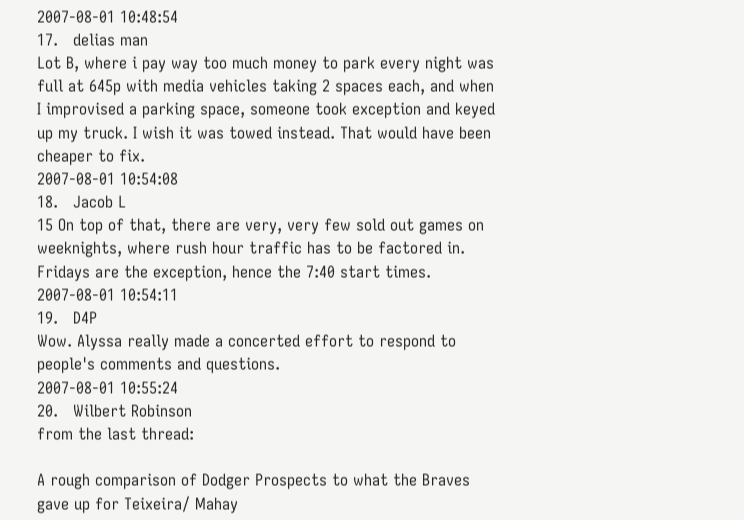2007-08-01 10:48:54
17.   delias man
Lot B, where i pay way too much money to park every night was full at 645p with media vehicles taking 2 spaces each, and when I improvised a parking space, someone took exception and keyed up my truck. I wish it was towed instead. That would have been cheaper to fix.
2007-08-01 10:54:08
18.   Jacob L
15 On top of that, there are very, very few sold out games on weeknights, where rush hour traffic has to be factored in. Fridays are the exception, hence the 7:40 start times.
2007-08-01 10:54:11
19.   D4P
Wow. Alyssa really made a concerted effort to respond to people's comments and questions.
2007-08-01 10:55:24
20.   Wilbert Robinson
from the last thread:

A rough comparison of Dodger Prospects to what the Braves gave up for Teixeira/ Mahay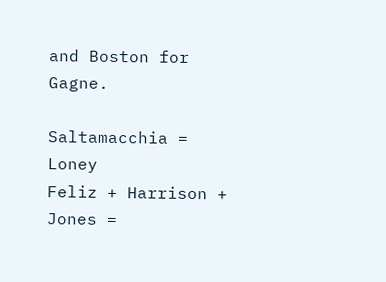and Boston for Gagne.

Saltamacchia = Loney
Feliz + Harrison + Jones =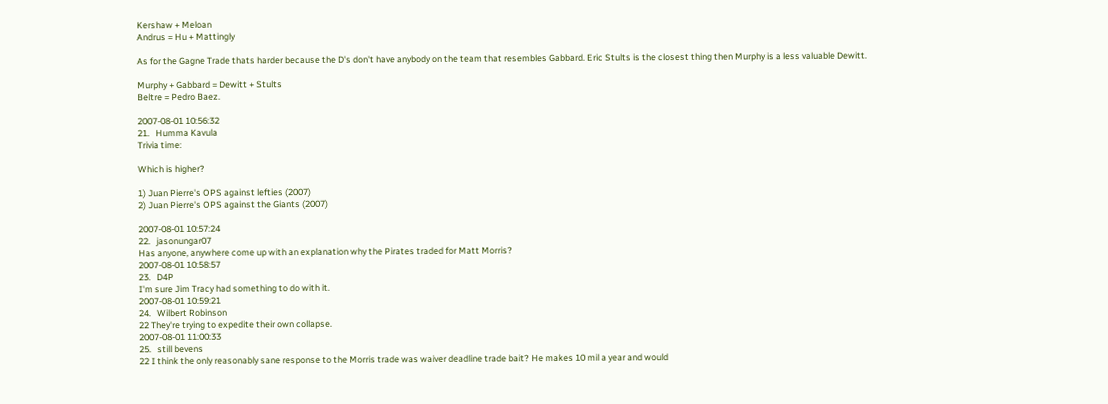Kershaw + Meloan
Andrus = Hu + Mattingly

As for the Gagne Trade thats harder because the D's don't have anybody on the team that resembles Gabbard. Eric Stults is the closest thing then Murphy is a less valuable Dewitt.

Murphy + Gabbard = Dewitt + Stults
Beltre = Pedro Baez.

2007-08-01 10:56:32
21.   Humma Kavula
Trivia time:

Which is higher?

1) Juan Pierre's OPS against lefties (2007)
2) Juan Pierre's OPS against the Giants (2007)

2007-08-01 10:57:24
22.   jasonungar07
Has anyone, anywhere come up with an explanation why the Pirates traded for Matt Morris?
2007-08-01 10:58:57
23.   D4P
I'm sure Jim Tracy had something to do with it.
2007-08-01 10:59:21
24.   Wilbert Robinson
22 They're trying to expedite their own collapse.
2007-08-01 11:00:33
25.   still bevens
22 I think the only reasonably sane response to the Morris trade was waiver deadline trade bait? He makes 10 mil a year and would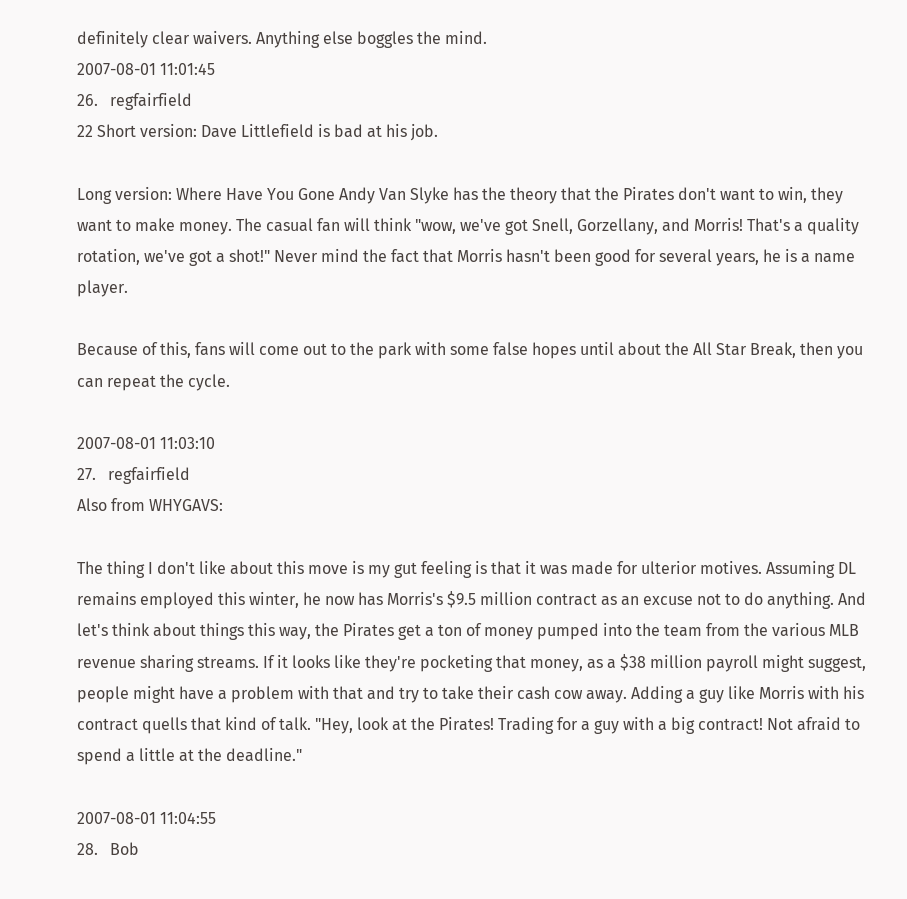definitely clear waivers. Anything else boggles the mind.
2007-08-01 11:01:45
26.   regfairfield
22 Short version: Dave Littlefield is bad at his job.

Long version: Where Have You Gone Andy Van Slyke has the theory that the Pirates don't want to win, they want to make money. The casual fan will think "wow, we've got Snell, Gorzellany, and Morris! That's a quality rotation, we've got a shot!" Never mind the fact that Morris hasn't been good for several years, he is a name player.

Because of this, fans will come out to the park with some false hopes until about the All Star Break, then you can repeat the cycle.

2007-08-01 11:03:10
27.   regfairfield
Also from WHYGAVS:

The thing I don't like about this move is my gut feeling is that it was made for ulterior motives. Assuming DL remains employed this winter, he now has Morris's $9.5 million contract as an excuse not to do anything. And let's think about things this way, the Pirates get a ton of money pumped into the team from the various MLB revenue sharing streams. If it looks like they're pocketing that money, as a $38 million payroll might suggest, people might have a problem with that and try to take their cash cow away. Adding a guy like Morris with his contract quells that kind of talk. "Hey, look at the Pirates! Trading for a guy with a big contract! Not afraid to spend a little at the deadline."

2007-08-01 11:04:55
28.   Bob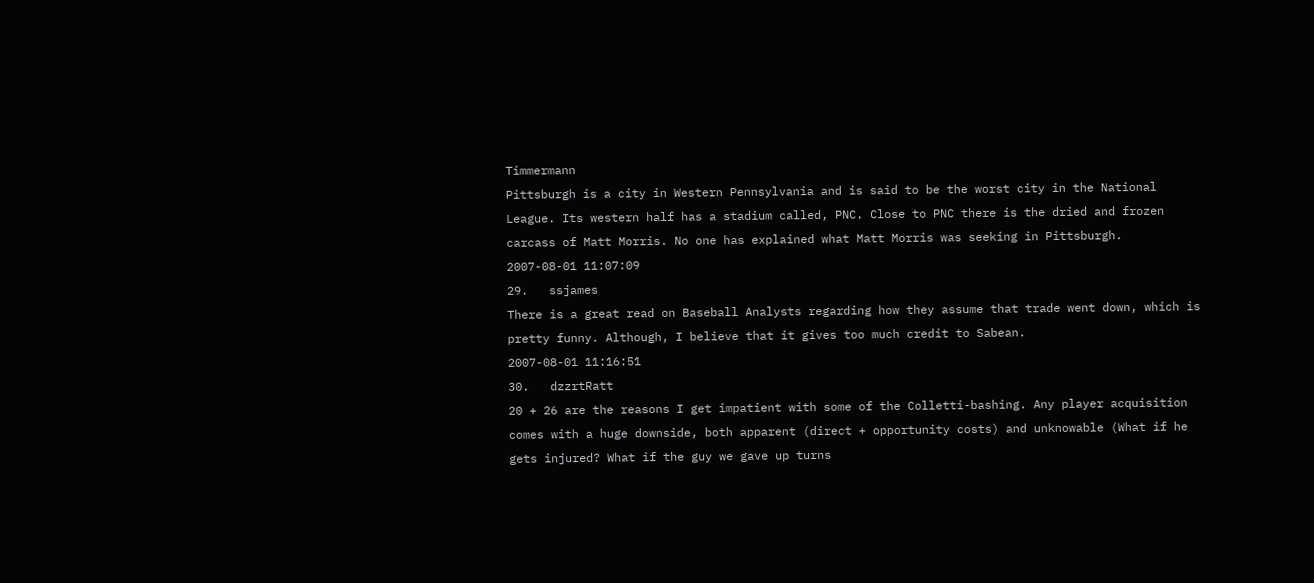Timmermann
Pittsburgh is a city in Western Pennsylvania and is said to be the worst city in the National League. Its western half has a stadium called, PNC. Close to PNC there is the dried and frozen carcass of Matt Morris. No one has explained what Matt Morris was seeking in Pittsburgh.
2007-08-01 11:07:09
29.   ssjames
There is a great read on Baseball Analysts regarding how they assume that trade went down, which is pretty funny. Although, I believe that it gives too much credit to Sabean.
2007-08-01 11:16:51
30.   dzzrtRatt
20 + 26 are the reasons I get impatient with some of the Colletti-bashing. Any player acquisition comes with a huge downside, both apparent (direct + opportunity costs) and unknowable (What if he gets injured? What if the guy we gave up turns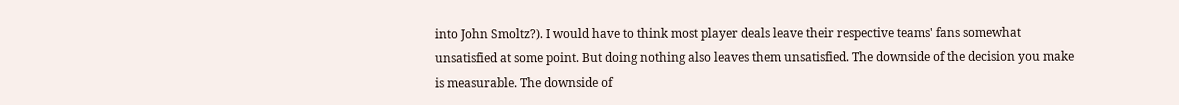into John Smoltz?). I would have to think most player deals leave their respective teams' fans somewhat unsatisfied at some point. But doing nothing also leaves them unsatisfied. The downside of the decision you make is measurable. The downside of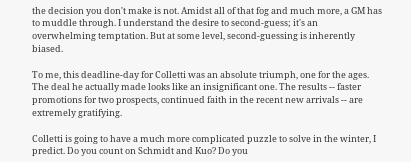the decision you don't make is not. Amidst all of that fog and much more, a GM has to muddle through. I understand the desire to second-guess; it's an overwhelming temptation. But at some level, second-guessing is inherently biased.

To me, this deadline-day for Colletti was an absolute triumph, one for the ages. The deal he actually made looks like an insignificant one. The results -- faster promotions for two prospects, continued faith in the recent new arrivals -- are extremely gratifying.

Colletti is going to have a much more complicated puzzle to solve in the winter, I predict. Do you count on Schmidt and Kuo? Do you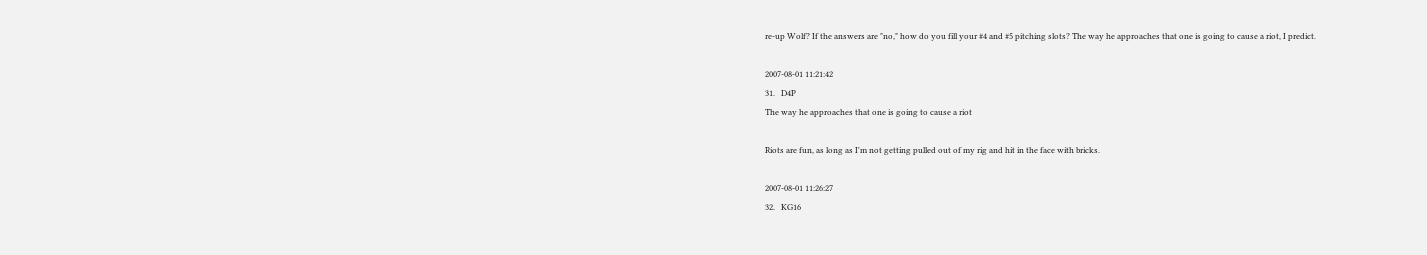re-up Wolf? If the answers are "no," how do you fill your #4 and #5 pitching slots? The way he approaches that one is going to cause a riot, I predict.

2007-08-01 11:21:42
31.   D4P
The way he approaches that one is going to cause a riot

Riots are fun, as long as I'm not getting pulled out of my rig and hit in the face with bricks.

2007-08-01 11:26:27
32.   KG16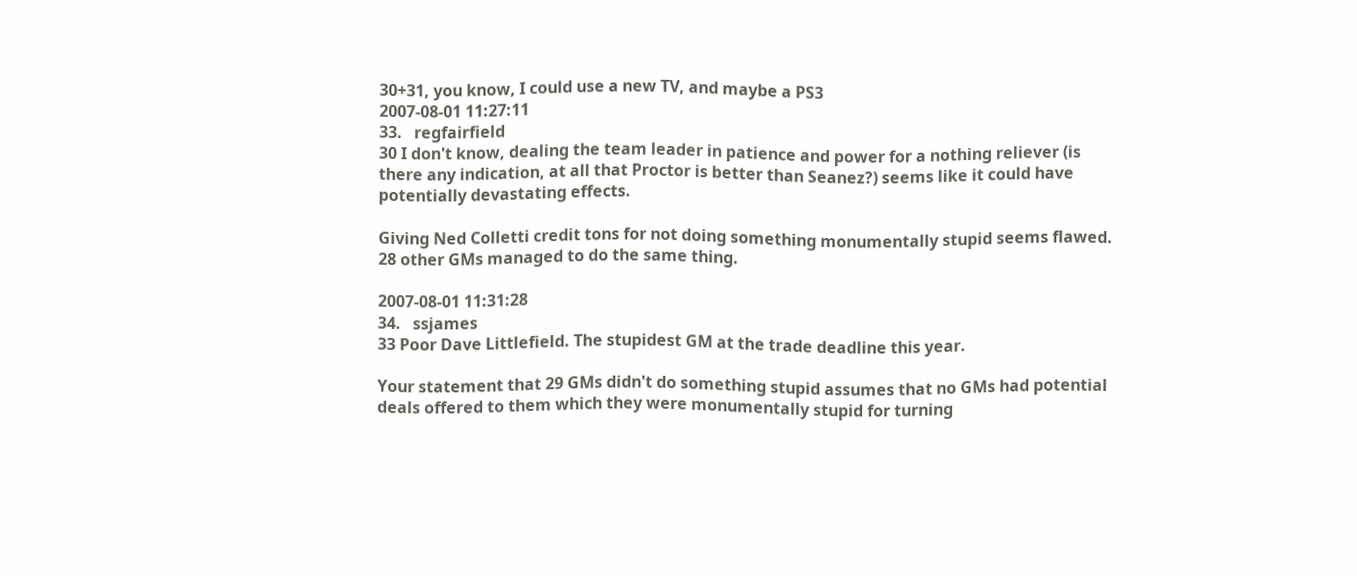30+31, you know, I could use a new TV, and maybe a PS3
2007-08-01 11:27:11
33.   regfairfield
30 I don't know, dealing the team leader in patience and power for a nothing reliever (is there any indication, at all that Proctor is better than Seanez?) seems like it could have potentially devastating effects.

Giving Ned Colletti credit tons for not doing something monumentally stupid seems flawed. 28 other GMs managed to do the same thing.

2007-08-01 11:31:28
34.   ssjames
33 Poor Dave Littlefield. The stupidest GM at the trade deadline this year.

Your statement that 29 GMs didn't do something stupid assumes that no GMs had potential deals offered to them which they were monumentally stupid for turning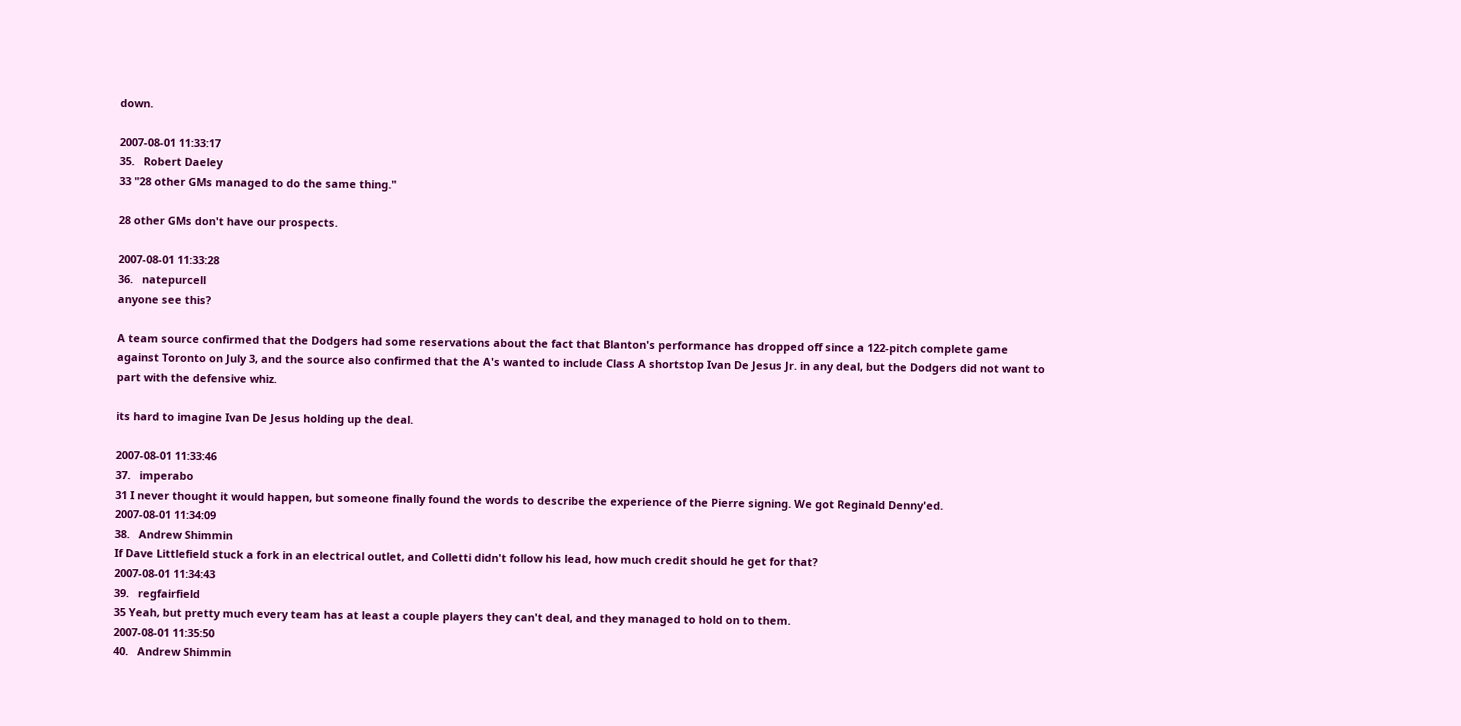down.

2007-08-01 11:33:17
35.   Robert Daeley
33 "28 other GMs managed to do the same thing."

28 other GMs don't have our prospects.

2007-08-01 11:33:28
36.   natepurcell
anyone see this?

A team source confirmed that the Dodgers had some reservations about the fact that Blanton's performance has dropped off since a 122-pitch complete game against Toronto on July 3, and the source also confirmed that the A's wanted to include Class A shortstop Ivan De Jesus Jr. in any deal, but the Dodgers did not want to part with the defensive whiz.

its hard to imagine Ivan De Jesus holding up the deal.

2007-08-01 11:33:46
37.   imperabo
31 I never thought it would happen, but someone finally found the words to describe the experience of the Pierre signing. We got Reginald Denny'ed.
2007-08-01 11:34:09
38.   Andrew Shimmin
If Dave Littlefield stuck a fork in an electrical outlet, and Colletti didn't follow his lead, how much credit should he get for that?
2007-08-01 11:34:43
39.   regfairfield
35 Yeah, but pretty much every team has at least a couple players they can't deal, and they managed to hold on to them.
2007-08-01 11:35:50
40.   Andrew Shimmin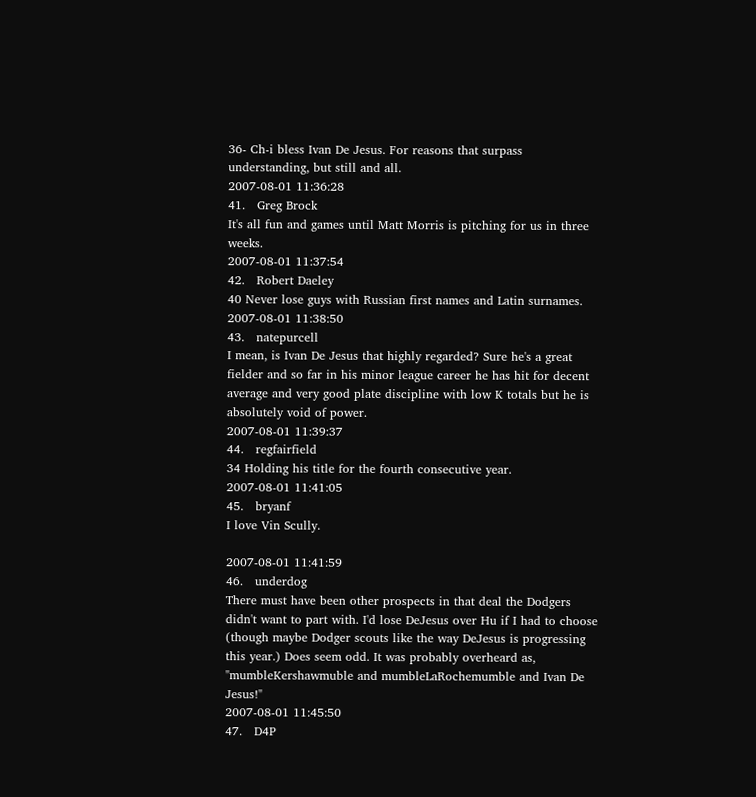36- Ch-i bless Ivan De Jesus. For reasons that surpass understanding, but still and all.
2007-08-01 11:36:28
41.   Greg Brock
It's all fun and games until Matt Morris is pitching for us in three weeks.
2007-08-01 11:37:54
42.   Robert Daeley
40 Never lose guys with Russian first names and Latin surnames.
2007-08-01 11:38:50
43.   natepurcell
I mean, is Ivan De Jesus that highly regarded? Sure he's a great fielder and so far in his minor league career he has hit for decent average and very good plate discipline with low K totals but he is absolutely void of power.
2007-08-01 11:39:37
44.   regfairfield
34 Holding his title for the fourth consecutive year.
2007-08-01 11:41:05
45.   bryanf
I love Vin Scully.

2007-08-01 11:41:59
46.   underdog
There must have been other prospects in that deal the Dodgers didn't want to part with. I'd lose DeJesus over Hu if I had to choose (though maybe Dodger scouts like the way DeJesus is progressing this year.) Does seem odd. It was probably overheard as, "mumbleKershawmuble and mumbleLaRochemumble and Ivan De Jesus!"
2007-08-01 11:45:50
47.   D4P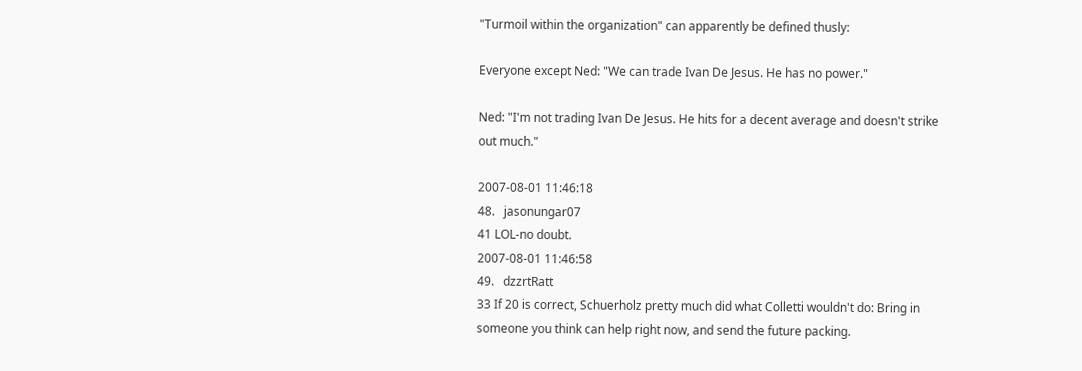"Turmoil within the organization" can apparently be defined thusly:

Everyone except Ned: "We can trade Ivan De Jesus. He has no power."

Ned: "I'm not trading Ivan De Jesus. He hits for a decent average and doesn't strike out much."

2007-08-01 11:46:18
48.   jasonungar07
41 LOL-no doubt.
2007-08-01 11:46:58
49.   dzzrtRatt
33 If 20 is correct, Schuerholz pretty much did what Colletti wouldn't do: Bring in someone you think can help right now, and send the future packing.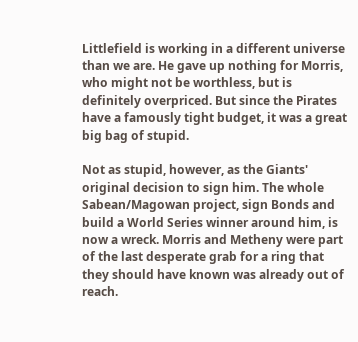Littlefield is working in a different universe than we are. He gave up nothing for Morris, who might not be worthless, but is definitely overpriced. But since the Pirates have a famously tight budget, it was a great big bag of stupid.

Not as stupid, however, as the Giants' original decision to sign him. The whole Sabean/Magowan project, sign Bonds and build a World Series winner around him, is now a wreck. Morris and Metheny were part of the last desperate grab for a ring that they should have known was already out of reach.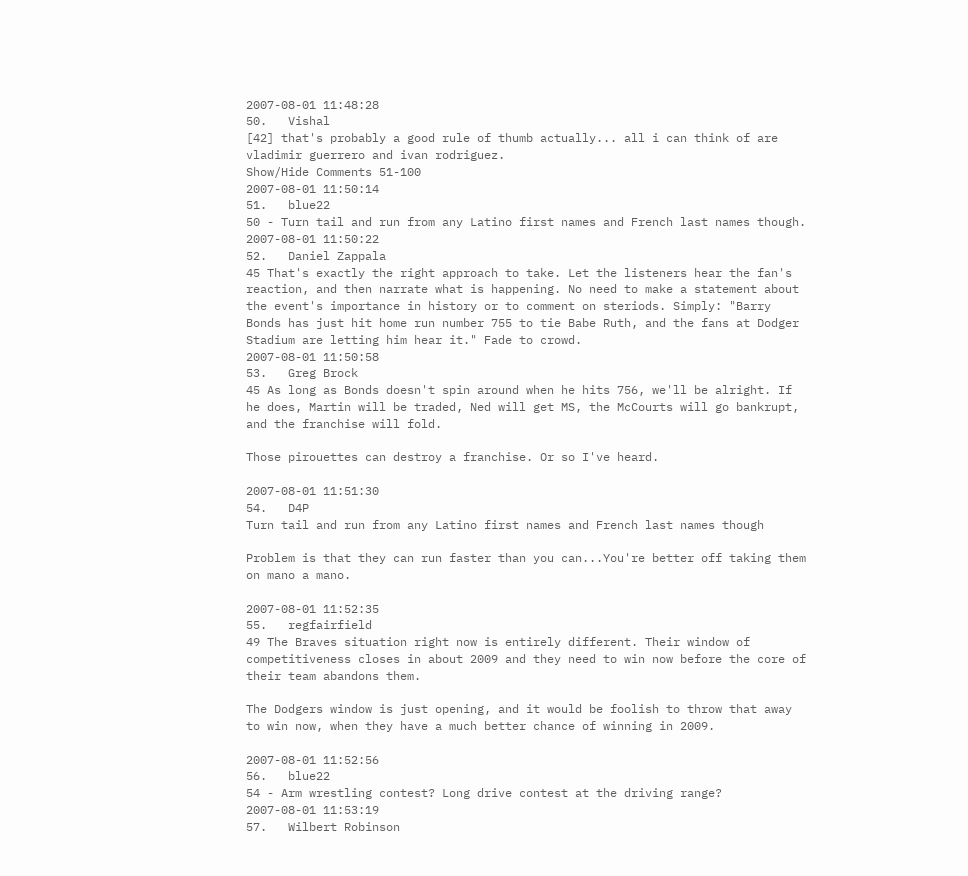2007-08-01 11:48:28
50.   Vishal
[42] that's probably a good rule of thumb actually... all i can think of are vladimir guerrero and ivan rodriguez.
Show/Hide Comments 51-100
2007-08-01 11:50:14
51.   blue22
50 - Turn tail and run from any Latino first names and French last names though.
2007-08-01 11:50:22
52.   Daniel Zappala
45 That's exactly the right approach to take. Let the listeners hear the fan's reaction, and then narrate what is happening. No need to make a statement about the event's importance in history or to comment on steriods. Simply: "Barry Bonds has just hit home run number 755 to tie Babe Ruth, and the fans at Dodger Stadium are letting him hear it." Fade to crowd.
2007-08-01 11:50:58
53.   Greg Brock
45 As long as Bonds doesn't spin around when he hits 756, we'll be alright. If he does, Martin will be traded, Ned will get MS, the McCourts will go bankrupt, and the franchise will fold.

Those pirouettes can destroy a franchise. Or so I've heard.

2007-08-01 11:51:30
54.   D4P
Turn tail and run from any Latino first names and French last names though

Problem is that they can run faster than you can...You're better off taking them on mano a mano.

2007-08-01 11:52:35
55.   regfairfield
49 The Braves situation right now is entirely different. Their window of competitiveness closes in about 2009 and they need to win now before the core of their team abandons them.

The Dodgers window is just opening, and it would be foolish to throw that away to win now, when they have a much better chance of winning in 2009.

2007-08-01 11:52:56
56.   blue22
54 - Arm wrestling contest? Long drive contest at the driving range?
2007-08-01 11:53:19
57.   Wilbert Robinson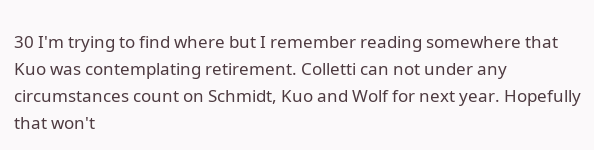30 I'm trying to find where but I remember reading somewhere that Kuo was contemplating retirement. Colletti can not under any circumstances count on Schmidt, Kuo and Wolf for next year. Hopefully that won't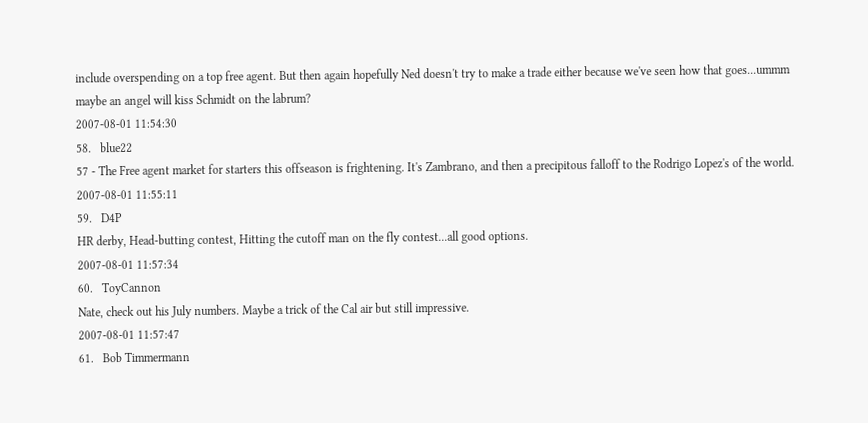include overspending on a top free agent. But then again hopefully Ned doesn't try to make a trade either because we've seen how that goes...ummm maybe an angel will kiss Schmidt on the labrum?
2007-08-01 11:54:30
58.   blue22
57 - The Free agent market for starters this offseason is frightening. It's Zambrano, and then a precipitous falloff to the Rodrigo Lopez's of the world.
2007-08-01 11:55:11
59.   D4P
HR derby, Head-butting contest, Hitting the cutoff man on the fly contest...all good options.
2007-08-01 11:57:34
60.   ToyCannon
Nate, check out his July numbers. Maybe a trick of the Cal air but still impressive.
2007-08-01 11:57:47
61.   Bob Timmermann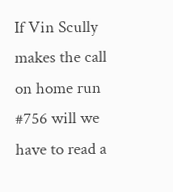If Vin Scully makes the call on home run #756 will we have to read a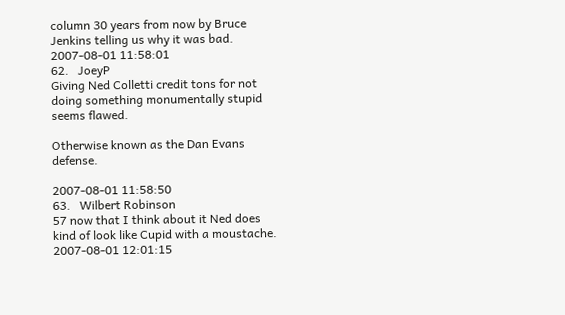column 30 years from now by Bruce Jenkins telling us why it was bad.
2007-08-01 11:58:01
62.   JoeyP
Giving Ned Colletti credit tons for not doing something monumentally stupid seems flawed.

Otherwise known as the Dan Evans defense.

2007-08-01 11:58:50
63.   Wilbert Robinson
57 now that I think about it Ned does kind of look like Cupid with a moustache.
2007-08-01 12:01:15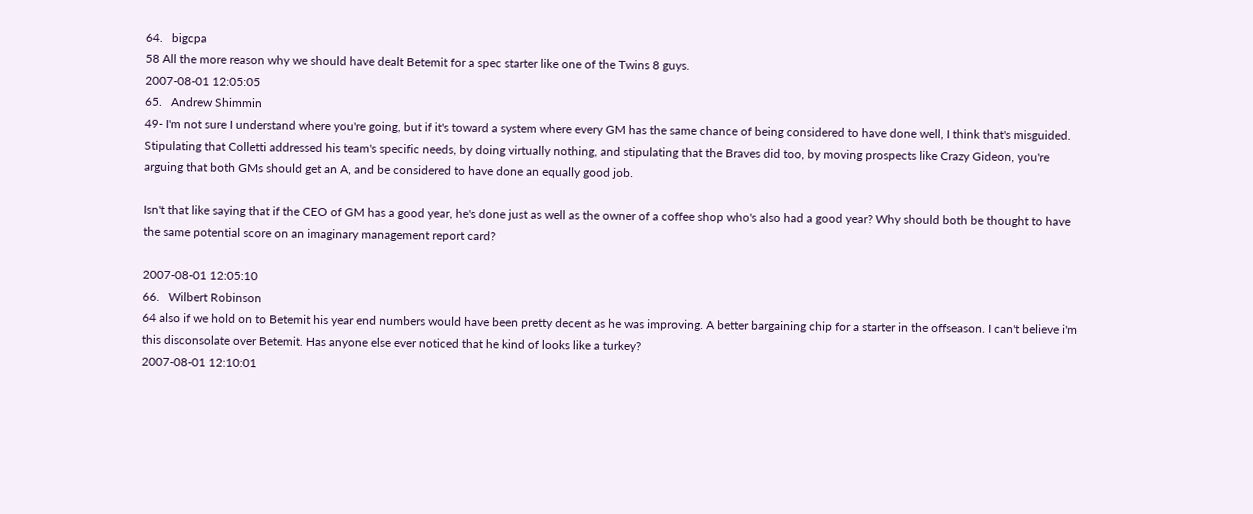64.   bigcpa
58 All the more reason why we should have dealt Betemit for a spec starter like one of the Twins 8 guys.
2007-08-01 12:05:05
65.   Andrew Shimmin
49- I'm not sure I understand where you're going, but if it's toward a system where every GM has the same chance of being considered to have done well, I think that's misguided. Stipulating that Colletti addressed his team's specific needs, by doing virtually nothing, and stipulating that the Braves did too, by moving prospects like Crazy Gideon, you're arguing that both GMs should get an A, and be considered to have done an equally good job.

Isn't that like saying that if the CEO of GM has a good year, he's done just as well as the owner of a coffee shop who's also had a good year? Why should both be thought to have the same potential score on an imaginary management report card?

2007-08-01 12:05:10
66.   Wilbert Robinson
64 also if we hold on to Betemit his year end numbers would have been pretty decent as he was improving. A better bargaining chip for a starter in the offseason. I can't believe i'm this disconsolate over Betemit. Has anyone else ever noticed that he kind of looks like a turkey?
2007-08-01 12:10:01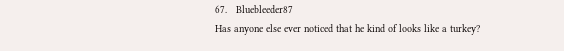67.   Bluebleeder87
Has anyone else ever noticed that he kind of looks like a turkey?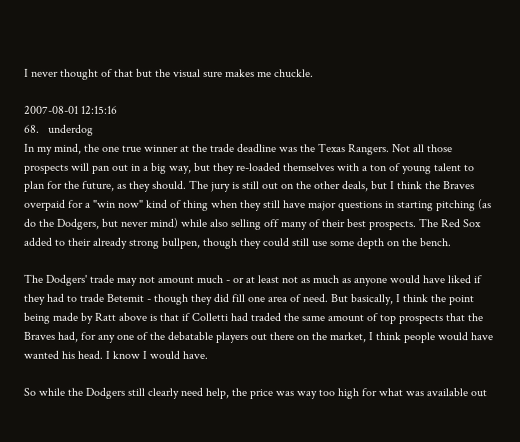I never thought of that but the visual sure makes me chuckle.

2007-08-01 12:15:16
68.   underdog
In my mind, the one true winner at the trade deadline was the Texas Rangers. Not all those prospects will pan out in a big way, but they re-loaded themselves with a ton of young talent to plan for the future, as they should. The jury is still out on the other deals, but I think the Braves overpaid for a "win now" kind of thing when they still have major questions in starting pitching (as do the Dodgers, but never mind) while also selling off many of their best prospects. The Red Sox added to their already strong bullpen, though they could still use some depth on the bench.

The Dodgers' trade may not amount much - or at least not as much as anyone would have liked if they had to trade Betemit - though they did fill one area of need. But basically, I think the point being made by Ratt above is that if Colletti had traded the same amount of top prospects that the Braves had, for any one of the debatable players out there on the market, I think people would have wanted his head. I know I would have.

So while the Dodgers still clearly need help, the price was way too high for what was available out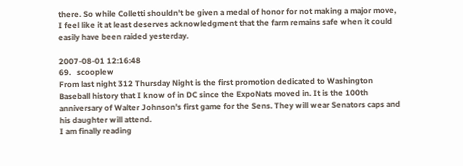there. So while Colletti shouldn't be given a medal of honor for not making a major move, I feel like it at least deserves acknowledgment that the farm remains safe when it could easily have been raided yesterday.

2007-08-01 12:16:48
69.   scooplew
From last night 312 Thursday Night is the first promotion dedicated to Washington Baseball history that I know of in DC since the ExpoNats moved in. It is the 100th anniversary of Walter Johnson's first game for the Sens. They will wear Senators caps and his daughter will attend.
I am finally reading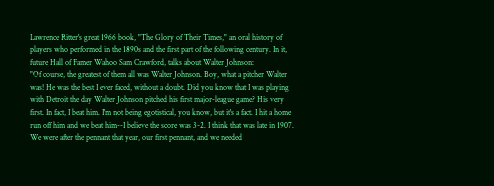Lawrence Ritter's great 1966 book, "The Glory of Their Times," an oral history of players who performed in the 1890s and the first part of the following century. In it, future Hall of Famer Wahoo Sam Crawford, talks about Walter Johnson:
"Of course, the greatest of them all was Walter Johnson. Boy, what a pitcher Walter was! He was the best I ever faced, without a doubt. Did you know that I was playing with Detroit the day Walter Johnson pitched his first major-league game? His very first. In fact, I beat him. I'm not being egotistical, you know, but it's a fact. I hit a home run off him and we beat him--I believe the score was 3-2. I think that was late in 1907. We were after the pennant that year, our first pennant, and we needed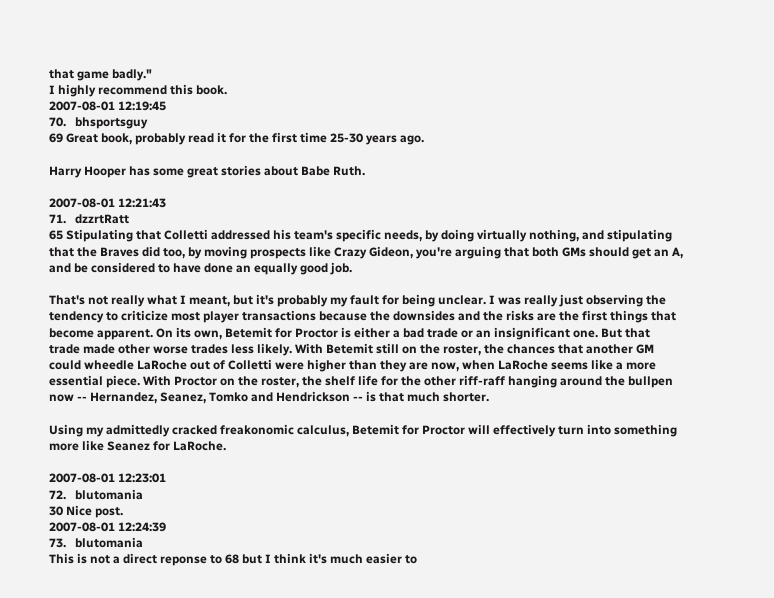that game badly."
I highly recommend this book.
2007-08-01 12:19:45
70.   bhsportsguy
69 Great book, probably read it for the first time 25-30 years ago.

Harry Hooper has some great stories about Babe Ruth.

2007-08-01 12:21:43
71.   dzzrtRatt
65 Stipulating that Colletti addressed his team's specific needs, by doing virtually nothing, and stipulating that the Braves did too, by moving prospects like Crazy Gideon, you're arguing that both GMs should get an A, and be considered to have done an equally good job.

That's not really what I meant, but it's probably my fault for being unclear. I was really just observing the tendency to criticize most player transactions because the downsides and the risks are the first things that become apparent. On its own, Betemit for Proctor is either a bad trade or an insignificant one. But that trade made other worse trades less likely. With Betemit still on the roster, the chances that another GM could wheedle LaRoche out of Colletti were higher than they are now, when LaRoche seems like a more essential piece. With Proctor on the roster, the shelf life for the other riff-raff hanging around the bullpen now -- Hernandez, Seanez, Tomko and Hendrickson -- is that much shorter.

Using my admittedly cracked freakonomic calculus, Betemit for Proctor will effectively turn into something more like Seanez for LaRoche.

2007-08-01 12:23:01
72.   blutomania
30 Nice post.
2007-08-01 12:24:39
73.   blutomania
This is not a direct reponse to 68 but I think it's much easier to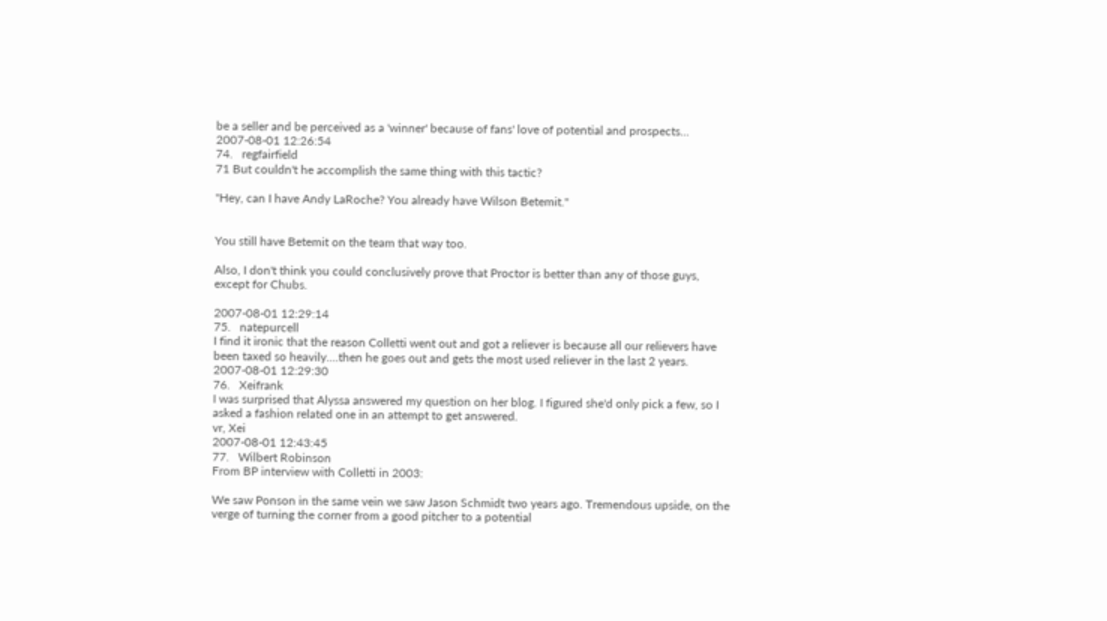be a seller and be perceived as a 'winner' because of fans' love of potential and prospects...
2007-08-01 12:26:54
74.   regfairfield
71 But couldn't he accomplish the same thing with this tactic?

"Hey, can I have Andy LaRoche? You already have Wilson Betemit."


You still have Betemit on the team that way too.

Also, I don't think you could conclusively prove that Proctor is better than any of those guys, except for Chubs.

2007-08-01 12:29:14
75.   natepurcell
I find it ironic that the reason Colletti went out and got a reliever is because all our relievers have been taxed so heavily....then he goes out and gets the most used reliever in the last 2 years.
2007-08-01 12:29:30
76.   Xeifrank
I was surprised that Alyssa answered my question on her blog. I figured she'd only pick a few, so I asked a fashion related one in an attempt to get answered.
vr, Xei
2007-08-01 12:43:45
77.   Wilbert Robinson
From BP interview with Colletti in 2003:

We saw Ponson in the same vein we saw Jason Schmidt two years ago. Tremendous upside, on the verge of turning the corner from a good pitcher to a potential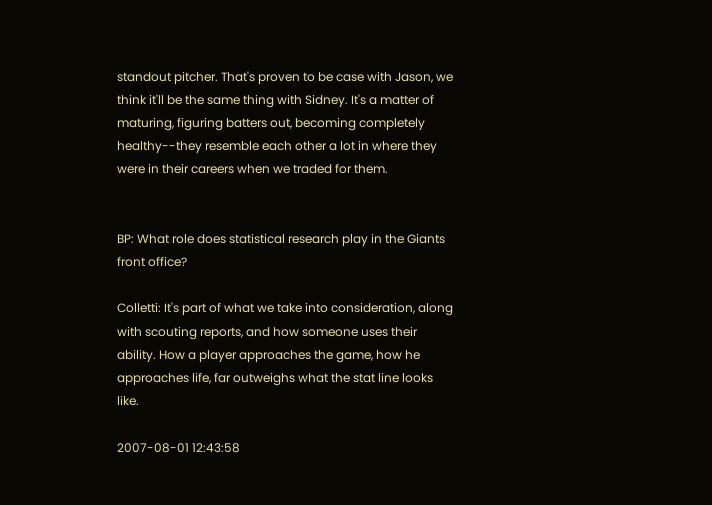standout pitcher. That's proven to be case with Jason, we think it'll be the same thing with Sidney. It's a matter of maturing, figuring batters out, becoming completely healthy--they resemble each other a lot in where they were in their careers when we traded for them.


BP: What role does statistical research play in the Giants front office?

Colletti: It's part of what we take into consideration, along with scouting reports, and how someone uses their ability. How a player approaches the game, how he approaches life, far outweighs what the stat line looks like.

2007-08-01 12:43:58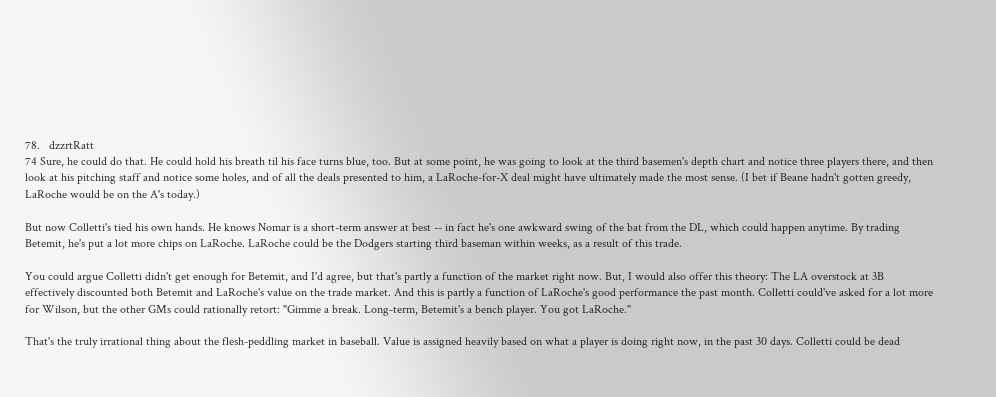78.   dzzrtRatt
74 Sure, he could do that. He could hold his breath til his face turns blue, too. But at some point, he was going to look at the third basemen's depth chart and notice three players there, and then look at his pitching staff and notice some holes, and of all the deals presented to him, a LaRoche-for-X deal might have ultimately made the most sense. (I bet if Beane hadn't gotten greedy, LaRoche would be on the A's today.)

But now Colletti's tied his own hands. He knows Nomar is a short-term answer at best -- in fact he's one awkward swing of the bat from the DL, which could happen anytime. By trading Betemit, he's put a lot more chips on LaRoche. LaRoche could be the Dodgers starting third baseman within weeks, as a result of this trade.

You could argue Colletti didn't get enough for Betemit, and I'd agree, but that's partly a function of the market right now. But, I would also offer this theory: The LA overstock at 3B effectively discounted both Betemit and LaRoche's value on the trade market. And this is partly a function of LaRoche's good performance the past month. Colletti could've asked for a lot more for Wilson, but the other GMs could rationally retort: "Gimme a break. Long-term, Betemit's a bench player. You got LaRoche."

That's the truly irrational thing about the flesh-peddling market in baseball. Value is assigned heavily based on what a player is doing right now, in the past 30 days. Colletti could be dead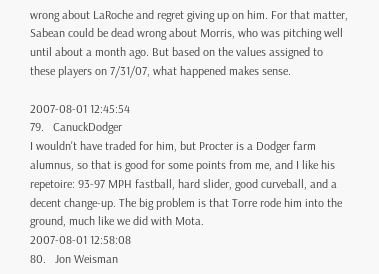wrong about LaRoche and regret giving up on him. For that matter, Sabean could be dead wrong about Morris, who was pitching well until about a month ago. But based on the values assigned to these players on 7/31/07, what happened makes sense.

2007-08-01 12:45:54
79.   CanuckDodger
I wouldn't have traded for him, but Procter is a Dodger farm alumnus, so that is good for some points from me, and I like his repetoire: 93-97 MPH fastball, hard slider, good curveball, and a decent change-up. The big problem is that Torre rode him into the ground, much like we did with Mota.
2007-08-01 12:58:08
80.   Jon Weisman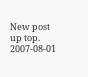New post up top.
2007-08-01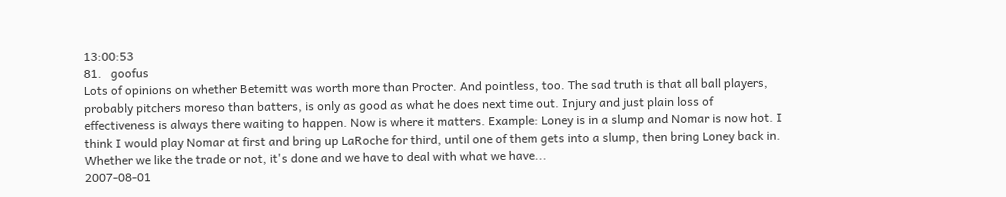13:00:53
81.   goofus
Lots of opinions on whether Betemitt was worth more than Procter. And pointless, too. The sad truth is that all ball players, probably pitchers moreso than batters, is only as good as what he does next time out. Injury and just plain loss of effectiveness is always there waiting to happen. Now is where it matters. Example: Loney is in a slump and Nomar is now hot. I think I would play Nomar at first and bring up LaRoche for third, until one of them gets into a slump, then bring Loney back in. Whether we like the trade or not, it's done and we have to deal with what we have...
2007-08-01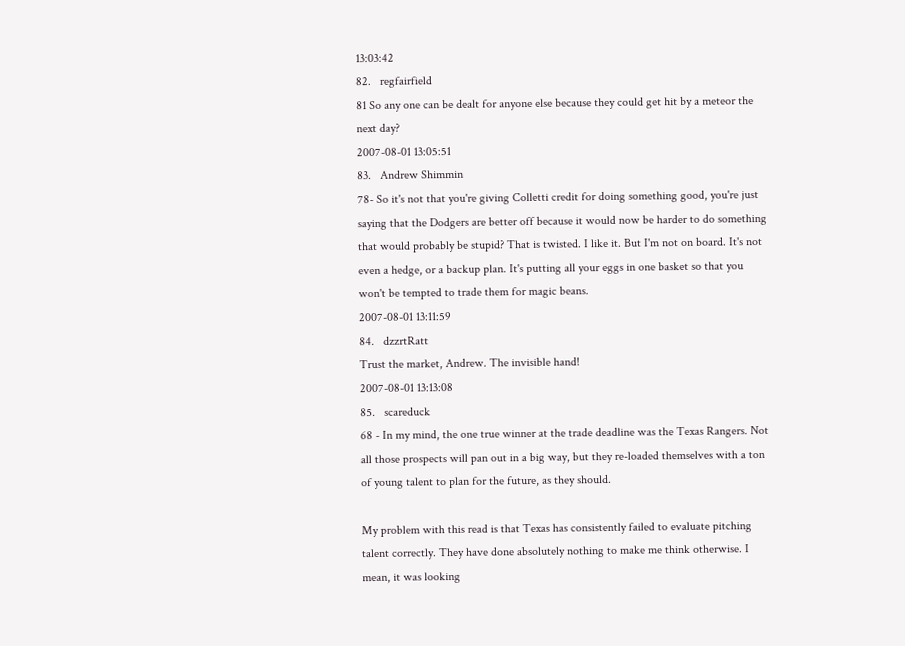13:03:42
82.   regfairfield
81 So any one can be dealt for anyone else because they could get hit by a meteor the next day?
2007-08-01 13:05:51
83.   Andrew Shimmin
78- So it's not that you're giving Colletti credit for doing something good, you're just saying that the Dodgers are better off because it would now be harder to do something that would probably be stupid? That is twisted. I like it. But I'm not on board. It's not even a hedge, or a backup plan. It's putting all your eggs in one basket so that you won't be tempted to trade them for magic beans.
2007-08-01 13:11:59
84.   dzzrtRatt
Trust the market, Andrew. The invisible hand!
2007-08-01 13:13:08
85.   scareduck
68 - In my mind, the one true winner at the trade deadline was the Texas Rangers. Not all those prospects will pan out in a big way, but they re-loaded themselves with a ton of young talent to plan for the future, as they should.

My problem with this read is that Texas has consistently failed to evaluate pitching talent correctly. They have done absolutely nothing to make me think otherwise. I mean, it was looking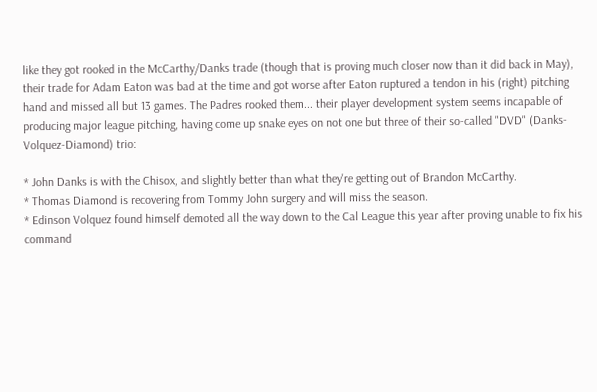like they got rooked in the McCarthy/Danks trade (though that is proving much closer now than it did back in May), their trade for Adam Eaton was bad at the time and got worse after Eaton ruptured a tendon in his (right) pitching hand and missed all but 13 games. The Padres rooked them... their player development system seems incapable of producing major league pitching, having come up snake eyes on not one but three of their so-called "DVD" (Danks-Volquez-Diamond) trio:

* John Danks is with the Chisox, and slightly better than what they're getting out of Brandon McCarthy.
* Thomas Diamond is recovering from Tommy John surgery and will miss the season.
* Edinson Volquez found himself demoted all the way down to the Cal League this year after proving unable to fix his command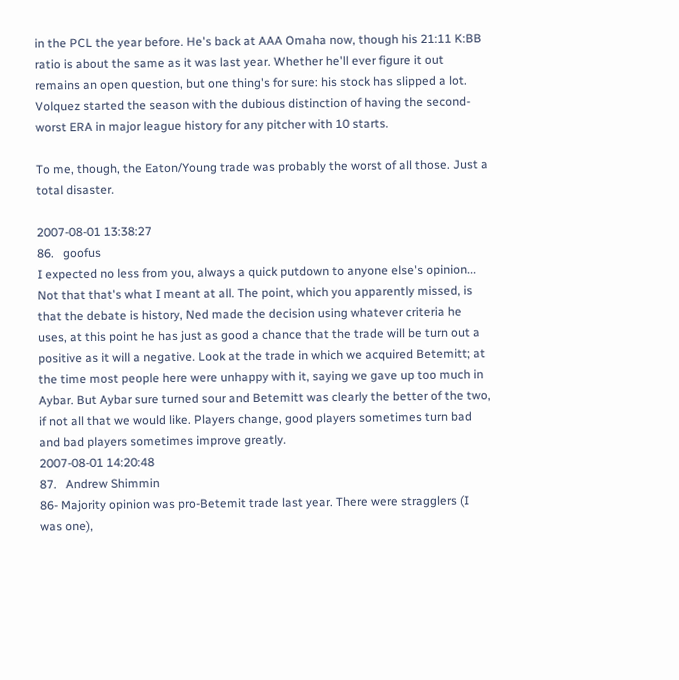in the PCL the year before. He's back at AAA Omaha now, though his 21:11 K:BB ratio is about the same as it was last year. Whether he'll ever figure it out remains an open question, but one thing's for sure: his stock has slipped a lot. Volquez started the season with the dubious distinction of having the second-worst ERA in major league history for any pitcher with 10 starts.

To me, though, the Eaton/Young trade was probably the worst of all those. Just a total disaster.

2007-08-01 13:38:27
86.   goofus
I expected no less from you, always a quick putdown to anyone else's opinion... Not that that's what I meant at all. The point, which you apparently missed, is that the debate is history, Ned made the decision using whatever criteria he uses, at this point he has just as good a chance that the trade will be turn out a positive as it will a negative. Look at the trade in which we acquired Betemitt; at the time most people here were unhappy with it, saying we gave up too much in Aybar. But Aybar sure turned sour and Betemitt was clearly the better of the two, if not all that we would like. Players change, good players sometimes turn bad and bad players sometimes improve greatly.
2007-08-01 14:20:48
87.   Andrew Shimmin
86- Majority opinion was pro-Betemit trade last year. There were stragglers (I was one),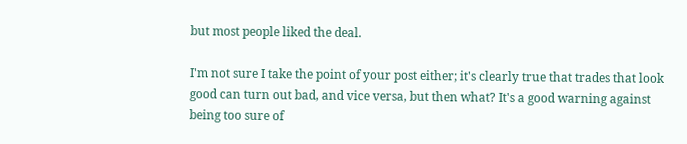but most people liked the deal.

I'm not sure I take the point of your post either; it's clearly true that trades that look good can turn out bad, and vice versa, but then what? It's a good warning against being too sure of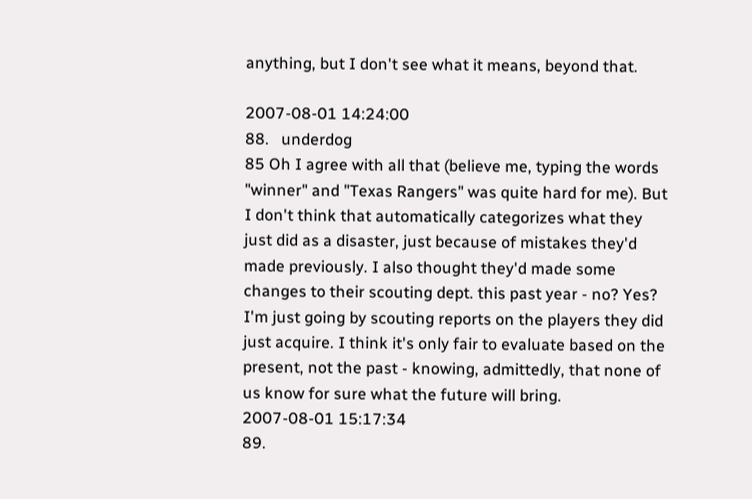anything, but I don't see what it means, beyond that.

2007-08-01 14:24:00
88.   underdog
85 Oh I agree with all that (believe me, typing the words "winner" and "Texas Rangers" was quite hard for me). But I don't think that automatically categorizes what they just did as a disaster, just because of mistakes they'd made previously. I also thought they'd made some changes to their scouting dept. this past year - no? Yes? I'm just going by scouting reports on the players they did just acquire. I think it's only fair to evaluate based on the present, not the past - knowing, admittedly, that none of us know for sure what the future will bring.
2007-08-01 15:17:34
89.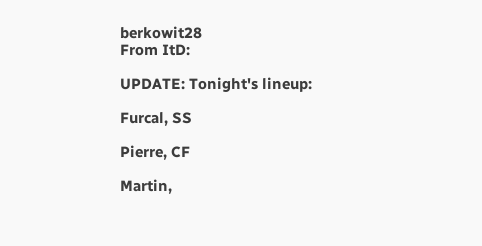berkowit28
From ItD:

UPDATE: Tonight's lineup:

Furcal, SS

Pierre, CF

Martin,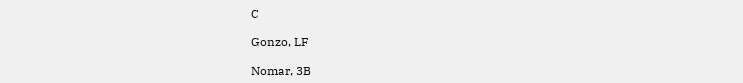C

Gonzo, LF

Nomar, 3B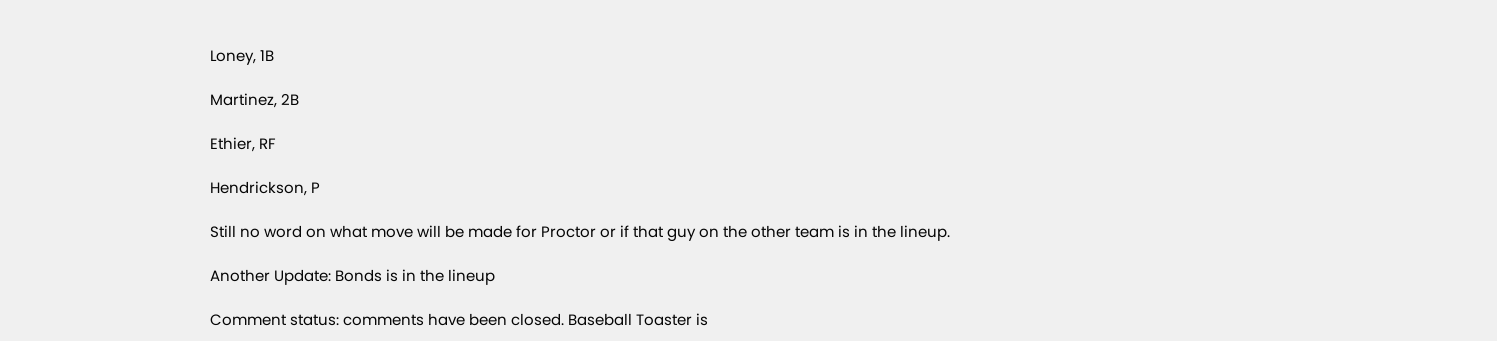Loney, 1B

Martinez, 2B

Ethier, RF

Hendrickson, P

Still no word on what move will be made for Proctor or if that guy on the other team is in the lineup.

Another Update: Bonds is in the lineup

Comment status: comments have been closed. Baseball Toaster is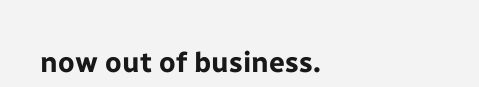now out of business.